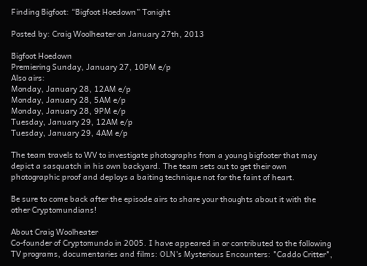Finding Bigfoot: “Bigfoot Hoedown” Tonight

Posted by: Craig Woolheater on January 27th, 2013

Bigfoot Hoedown
Premiering Sunday, January 27, 10PM e/p
Also airs:
Monday, January 28, 12AM e/p
Monday, January 28, 5AM e/p
Monday, January 28, 9PM e/p
Tuesday, January 29, 12AM e/p
Tuesday, January 29, 4AM e/p

The team travels to WV to investigate photographs from a young bigfooter that may depict a sasquatch in his own backyard. The team sets out to get their own photographic proof and deploys a baiting technique not for the faint of heart.

Be sure to come back after the episode airs to share your thoughts about it with the other Cryptomundians!

About Craig Woolheater
Co-founder of Cryptomundo in 2005. I have appeared in or contributed to the following TV programs, documentaries and films: OLN's Mysterious Encounters: "Caddo Critter",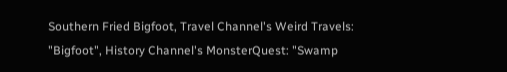Southern Fried Bigfoot, Travel Channel's Weird Travels: "Bigfoot", History Channel's MonsterQuest: "Swamp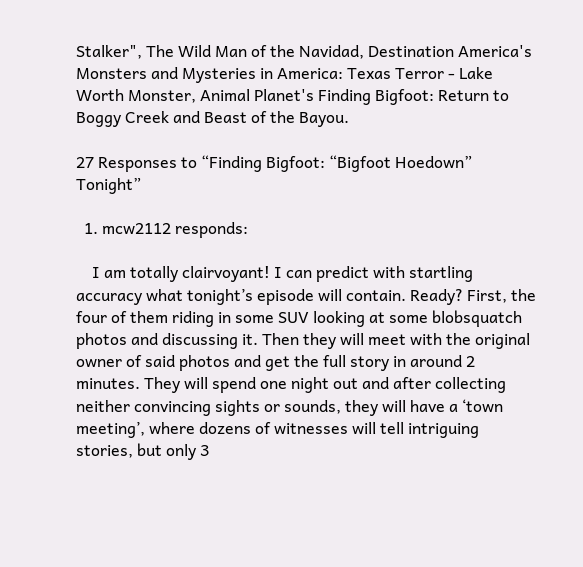Stalker", The Wild Man of the Navidad, Destination America's Monsters and Mysteries in America: Texas Terror - Lake Worth Monster, Animal Planet's Finding Bigfoot: Return to Boggy Creek and Beast of the Bayou.

27 Responses to “Finding Bigfoot: “Bigfoot Hoedown” Tonight”

  1. mcw2112 responds:

    I am totally clairvoyant! I can predict with startling accuracy what tonight’s episode will contain. Ready? First, the four of them riding in some SUV looking at some blobsquatch photos and discussing it. Then they will meet with the original owner of said photos and get the full story in around 2 minutes. They will spend one night out and after collecting neither convincing sights or sounds, they will have a ‘town meeting’, where dozens of witnesses will tell intriguing stories, but only 3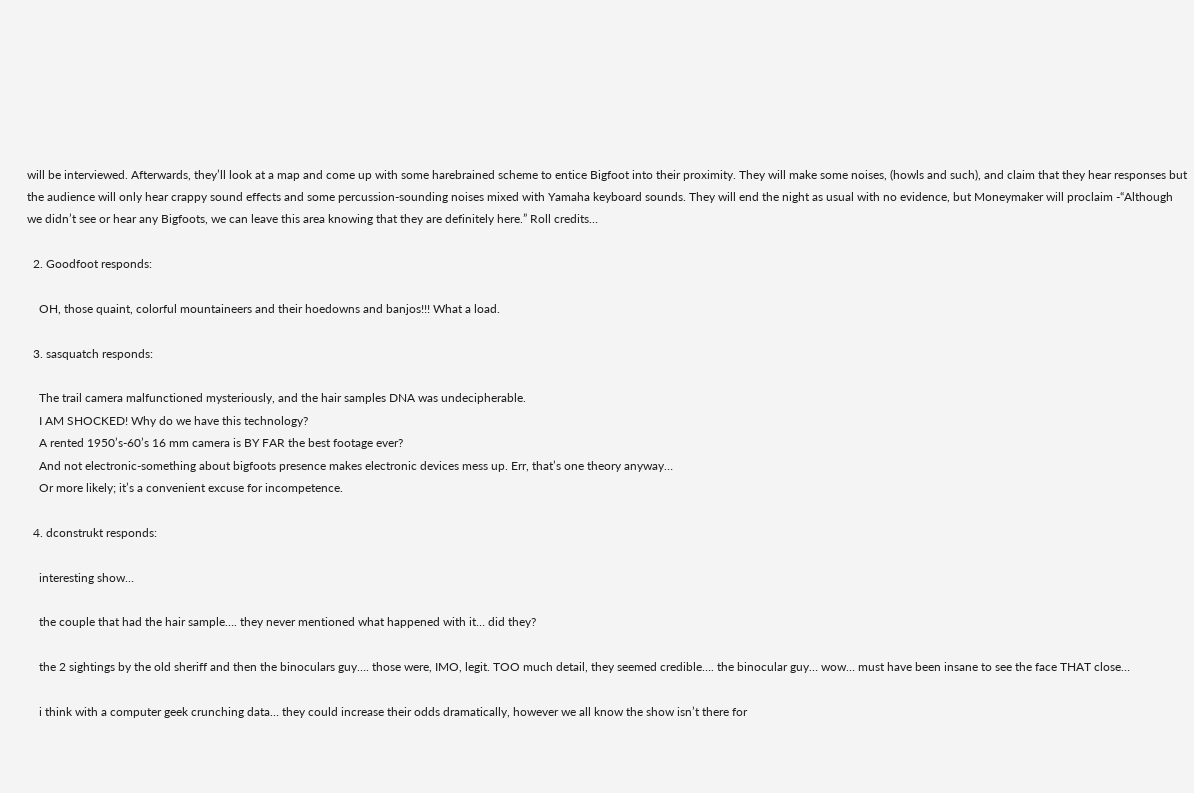will be interviewed. Afterwards, they’ll look at a map and come up with some harebrained scheme to entice Bigfoot into their proximity. They will make some noises, (howls and such), and claim that they hear responses but the audience will only hear crappy sound effects and some percussion-sounding noises mixed with Yamaha keyboard sounds. They will end the night as usual with no evidence, but Moneymaker will proclaim -“Although we didn’t see or hear any Bigfoots, we can leave this area knowing that they are definitely here.” Roll credits…

  2. Goodfoot responds:

    OH, those quaint, colorful mountaineers and their hoedowns and banjos!!! What a load.

  3. sasquatch responds:

    The trail camera malfunctioned mysteriously, and the hair samples DNA was undecipherable.
    I AM SHOCKED! Why do we have this technology?
    A rented 1950’s-60’s 16 mm camera is BY FAR the best footage ever?
    And not electronic-something about bigfoots presence makes electronic devices mess up. Err, that’s one theory anyway…
    Or more likely; it’s a convenient excuse for incompetence.

  4. dconstrukt responds:

    interesting show…

    the couple that had the hair sample…. they never mentioned what happened with it… did they?

    the 2 sightings by the old sheriff and then the binoculars guy…. those were, IMO, legit. TOO much detail, they seemed credible…. the binocular guy… wow… must have been insane to see the face THAT close…

    i think with a computer geek crunching data… they could increase their odds dramatically, however we all know the show isn’t there for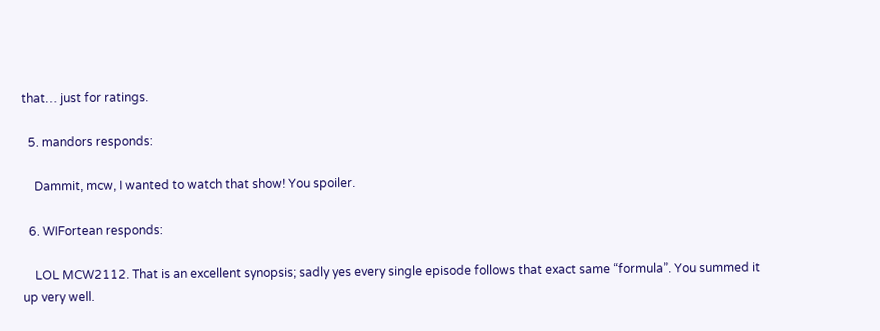that… just for ratings.

  5. mandors responds:

    Dammit, mcw, I wanted to watch that show! You spoiler.

  6. WIFortean responds:

    LOL MCW2112. That is an excellent synopsis; sadly yes every single episode follows that exact same “formula”. You summed it up very well.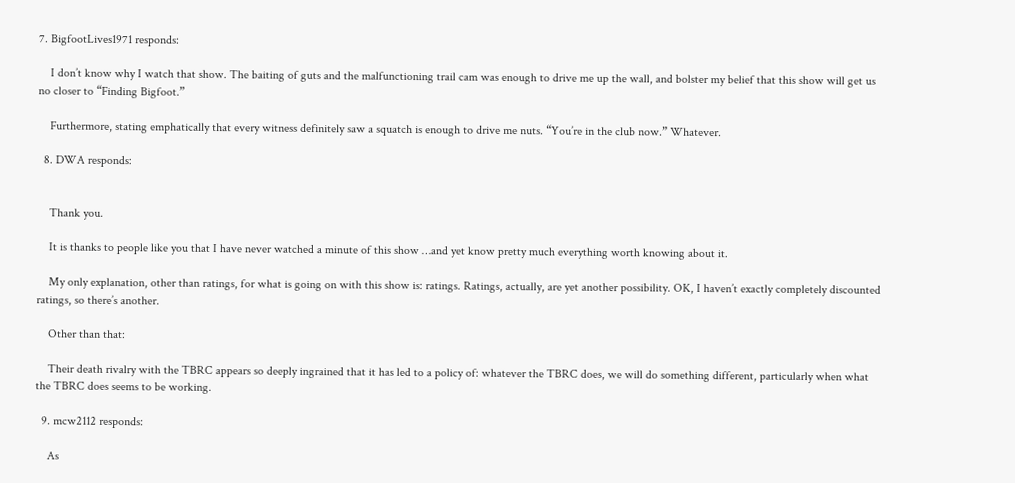7. BigfootLives1971 responds:

    I don’t know why I watch that show. The baiting of guts and the malfunctioning trail cam was enough to drive me up the wall, and bolster my belief that this show will get us no closer to “Finding Bigfoot.”

    Furthermore, stating emphatically that every witness definitely saw a squatch is enough to drive me nuts. “You’re in the club now.” Whatever.

  8. DWA responds:


    Thank you.

    It is thanks to people like you that I have never watched a minute of this show …and yet know pretty much everything worth knowing about it.

    My only explanation, other than ratings, for what is going on with this show is: ratings. Ratings, actually, are yet another possibility. OK, I haven’t exactly completely discounted ratings, so there’s another.

    Other than that:

    Their death rivalry with the TBRC appears so deeply ingrained that it has led to a policy of: whatever the TBRC does, we will do something different, particularly when what the TBRC does seems to be working.

  9. mcw2112 responds:

    As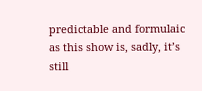predictable and formulaic as this show is, sadly, it’s still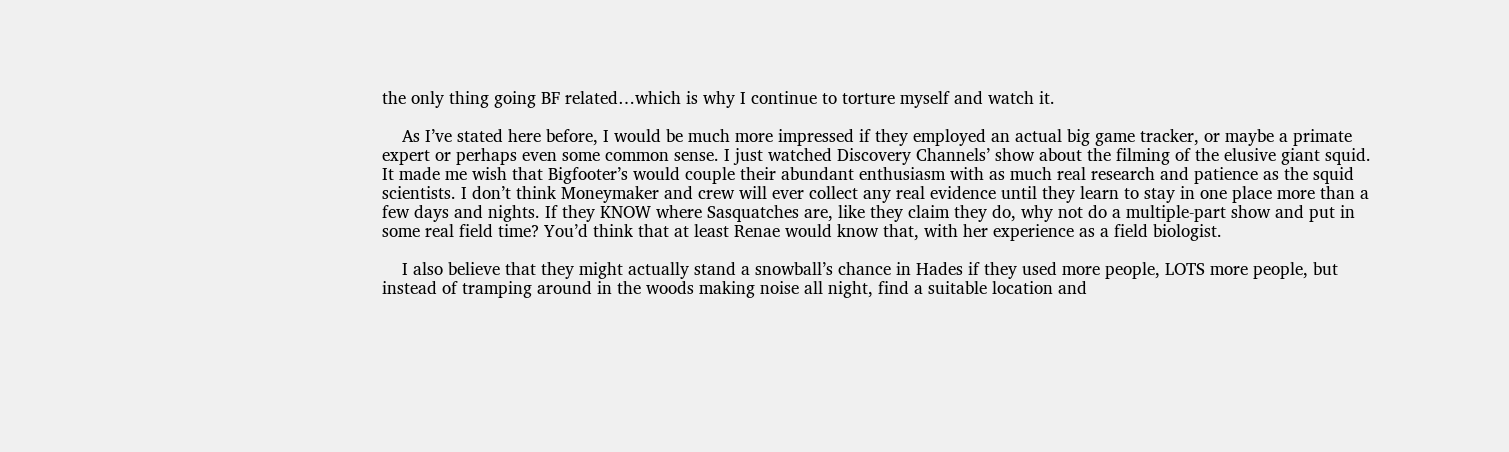the only thing going BF related…which is why I continue to torture myself and watch it.

    As I’ve stated here before, I would be much more impressed if they employed an actual big game tracker, or maybe a primate expert or perhaps even some common sense. I just watched Discovery Channels’ show about the filming of the elusive giant squid. It made me wish that Bigfooter’s would couple their abundant enthusiasm with as much real research and patience as the squid scientists. I don’t think Moneymaker and crew will ever collect any real evidence until they learn to stay in one place more than a few days and nights. If they KNOW where Sasquatches are, like they claim they do, why not do a multiple-part show and put in some real field time? You’d think that at least Renae would know that, with her experience as a field biologist.

    I also believe that they might actually stand a snowball’s chance in Hades if they used more people, LOTS more people, but instead of tramping around in the woods making noise all night, find a suitable location and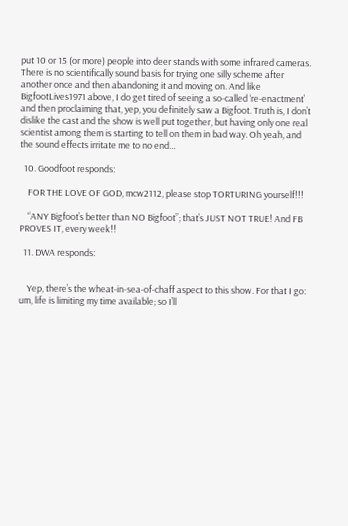put 10 or 15 (or more) people into deer stands with some infrared cameras. There is no scientifically sound basis for trying one silly scheme after another once and then abandoning it and moving on. And like BigfootLives1971 above, I do get tired of seeing a so-called ‘re-enactment’ and then proclaiming that, yep, you definitely saw a Bigfoot. Truth is, I don’t dislike the cast and the show is well put together, but having only one real scientist among them is starting to tell on them in bad way. Oh yeah, and the sound effects irritate me to no end…

  10. Goodfoot responds:

    FOR THE LOVE OF GOD, mcw2112, please stop TORTURING yourself!!!

    “ANY Bigfoot’s better than NO Bigfoot”; that’s JUST NOT TRUE! And FB PROVES IT, every week!!

  11. DWA responds:


    Yep, there’s the wheat-in-sea-of-chaff aspect to this show. For that I go: um, life is limiting my time available; so I’ll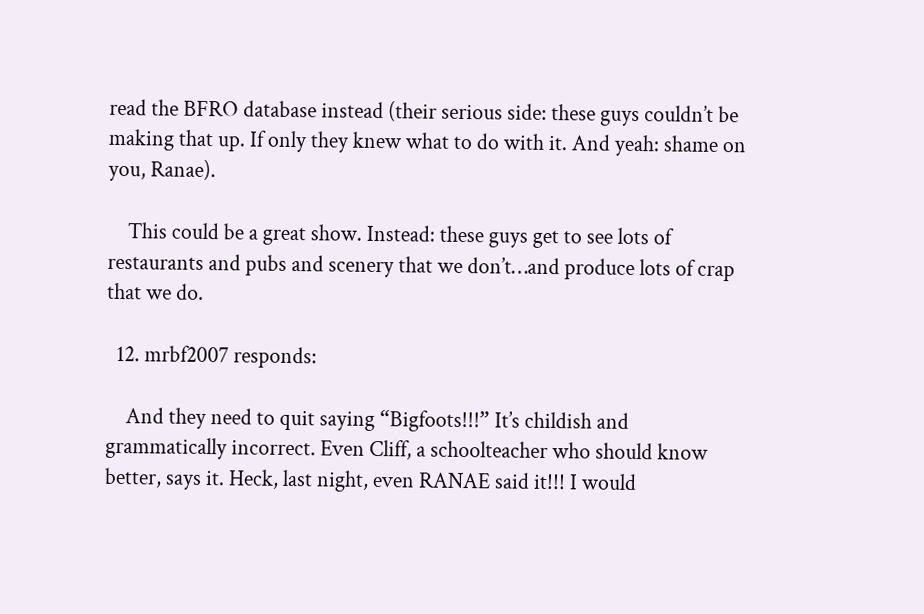read the BFRO database instead (their serious side: these guys couldn’t be making that up. If only they knew what to do with it. And yeah: shame on you, Ranae).

    This could be a great show. Instead: these guys get to see lots of restaurants and pubs and scenery that we don’t…and produce lots of crap that we do.

  12. mrbf2007 responds:

    And they need to quit saying “Bigfoots!!!” It’s childish and grammatically incorrect. Even Cliff, a schoolteacher who should know better, says it. Heck, last night, even RANAE said it!!! I would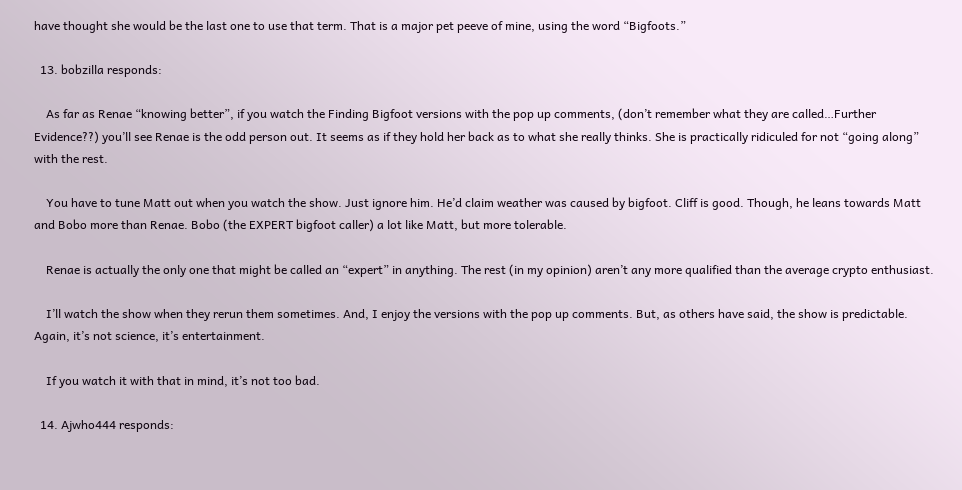have thought she would be the last one to use that term. That is a major pet peeve of mine, using the word “Bigfoots.”

  13. bobzilla responds:

    As far as Renae “knowing better”, if you watch the Finding Bigfoot versions with the pop up comments, (don’t remember what they are called…Further Evidence??) you’ll see Renae is the odd person out. It seems as if they hold her back as to what she really thinks. She is practically ridiculed for not “going along” with the rest.

    You have to tune Matt out when you watch the show. Just ignore him. He’d claim weather was caused by bigfoot. Cliff is good. Though, he leans towards Matt and Bobo more than Renae. Bobo (the EXPERT bigfoot caller) a lot like Matt, but more tolerable.

    Renae is actually the only one that might be called an “expert” in anything. The rest (in my opinion) aren’t any more qualified than the average crypto enthusiast.

    I’ll watch the show when they rerun them sometimes. And, I enjoy the versions with the pop up comments. But, as others have said, the show is predictable. Again, it’s not science, it’s entertainment.

    If you watch it with that in mind, it’s not too bad.

  14. Ajwho444 responds: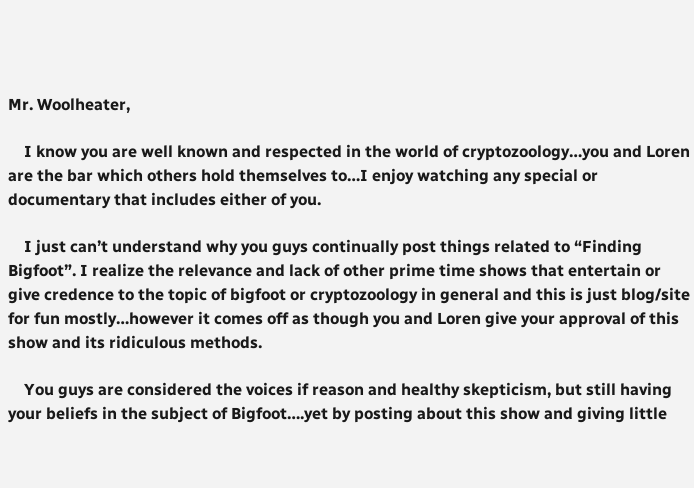Mr. Woolheater,

    I know you are well known and respected in the world of cryptozoology…you and Loren are the bar which others hold themselves to…I enjoy watching any special or documentary that includes either of you.

    I just can’t understand why you guys continually post things related to “Finding Bigfoot”. I realize the relevance and lack of other prime time shows that entertain or give credence to the topic of bigfoot or cryptozoology in general and this is just blog/site for fun mostly…however it comes off as though you and Loren give your approval of this show and its ridiculous methods.

    You guys are considered the voices if reason and healthy skepticism, but still having your beliefs in the subject of Bigfoot….yet by posting about this show and giving little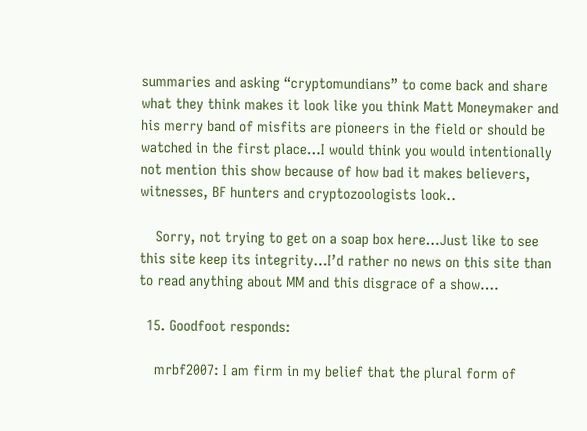summaries and asking “cryptomundians” to come back and share what they think makes it look like you think Matt Moneymaker and his merry band of misfits are pioneers in the field or should be watched in the first place…I would think you would intentionally not mention this show because of how bad it makes believers, witnesses, BF hunters and cryptozoologists look..

    Sorry, not trying to get on a soap box here…Just like to see this site keep its integrity…I’d rather no news on this site than to read anything about MM and this disgrace of a show….

  15. Goodfoot responds:

    mrbf2007: I am firm in my belief that the plural form of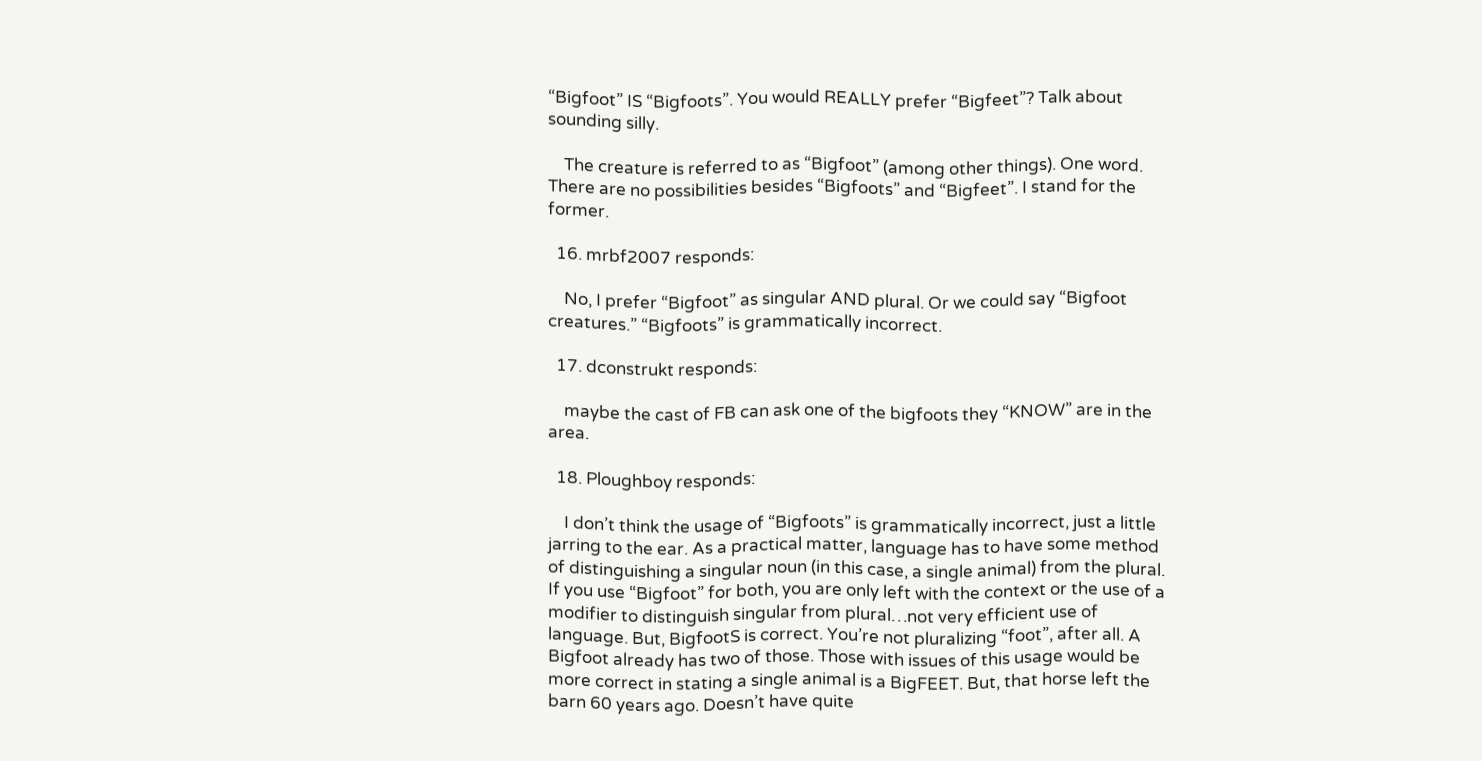“Bigfoot” IS “Bigfoots”. You would REALLY prefer “Bigfeet”? Talk about sounding silly.

    The creature is referred to as “Bigfoot” (among other things). One word. There are no possibilities besides “Bigfoots” and “Bigfeet”. I stand for the former.

  16. mrbf2007 responds:

    No, I prefer “Bigfoot” as singular AND plural. Or we could say “Bigfoot creatures.” “Bigfoots” is grammatically incorrect.

  17. dconstrukt responds:

    maybe the cast of FB can ask one of the bigfoots they “KNOW” are in the area.

  18. Ploughboy responds:

    I don’t think the usage of “Bigfoots” is grammatically incorrect, just a little jarring to the ear. As a practical matter, language has to have some method of distinguishing a singular noun (in this case, a single animal) from the plural. If you use “Bigfoot” for both, you are only left with the context or the use of a modifier to distinguish singular from plural…not very efficient use of language. But, BigfootS is correct. You’re not pluralizing “foot”, after all. A Bigfoot already has two of those. Those with issues of this usage would be more correct in stating a single animal is a BigFEET. But, that horse left the barn 60 years ago. Doesn’t have quite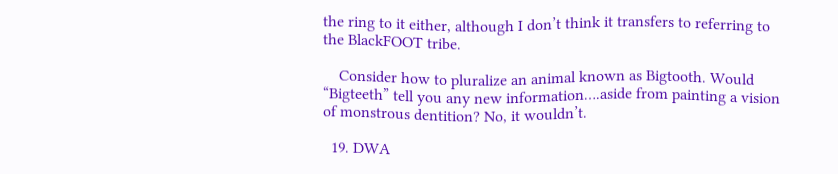the ring to it either, although I don’t think it transfers to referring to the BlackFOOT tribe.

    Consider how to pluralize an animal known as Bigtooth. Would “Bigteeth” tell you any new information….aside from painting a vision of monstrous dentition? No, it wouldn’t.

  19. DWA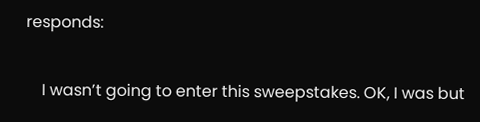responds:

    I wasn’t going to enter this sweepstakes. OK, I was but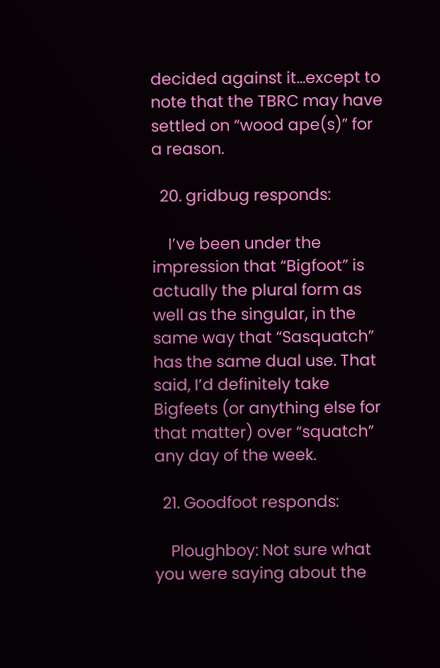decided against it…except to note that the TBRC may have settled on “wood ape(s)” for a reason.

  20. gridbug responds:

    I’ve been under the impression that “Bigfoot” is actually the plural form as well as the singular, in the same way that “Sasquatch” has the same dual use. That said, I’d definitely take Bigfeets (or anything else for that matter) over “squatch” any day of the week.

  21. Goodfoot responds:

    Ploughboy: Not sure what you were saying about the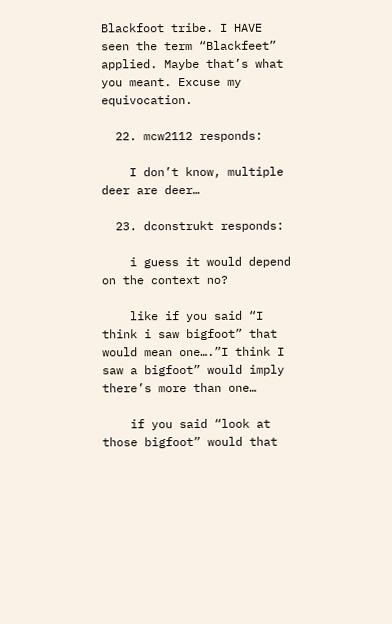Blackfoot tribe. I HAVE seen the term “Blackfeet” applied. Maybe that’s what you meant. Excuse my equivocation.

  22. mcw2112 responds:

    I don’t know, multiple deer are deer…

  23. dconstrukt responds:

    i guess it would depend on the context no?

    like if you said “I think i saw bigfoot” that would mean one….”I think I saw a bigfoot” would imply there’s more than one…

    if you said “look at those bigfoot” would that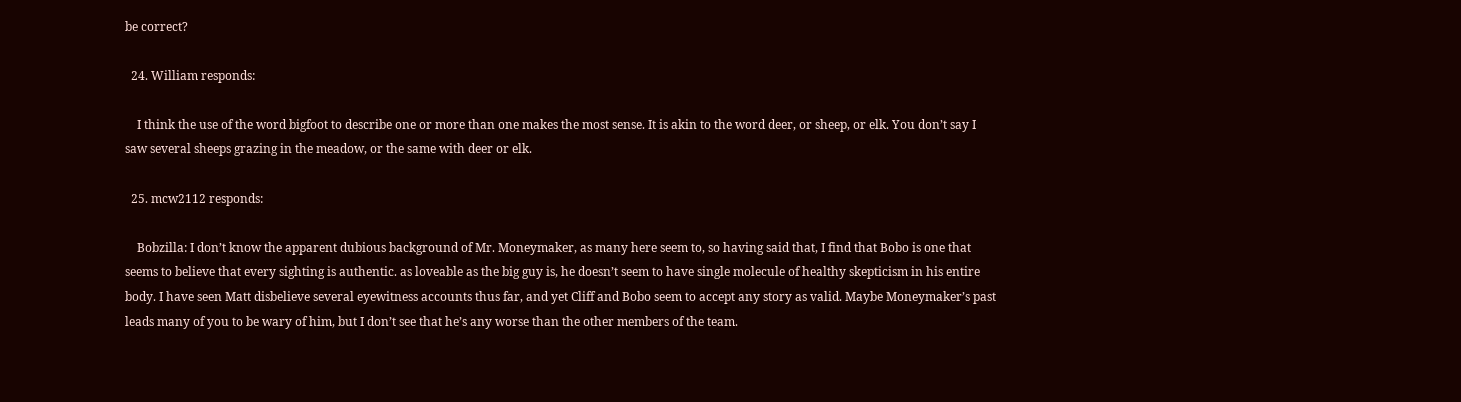be correct?

  24. William responds:

    I think the use of the word bigfoot to describe one or more than one makes the most sense. It is akin to the word deer, or sheep, or elk. You don’t say I saw several sheeps grazing in the meadow, or the same with deer or elk.

  25. mcw2112 responds:

    Bobzilla: I don’t know the apparent dubious background of Mr. Moneymaker, as many here seem to, so having said that, I find that Bobo is one that seems to believe that every sighting is authentic. as loveable as the big guy is, he doesn’t seem to have single molecule of healthy skepticism in his entire body. I have seen Matt disbelieve several eyewitness accounts thus far, and yet Cliff and Bobo seem to accept any story as valid. Maybe Moneymaker’s past leads many of you to be wary of him, but I don’t see that he’s any worse than the other members of the team.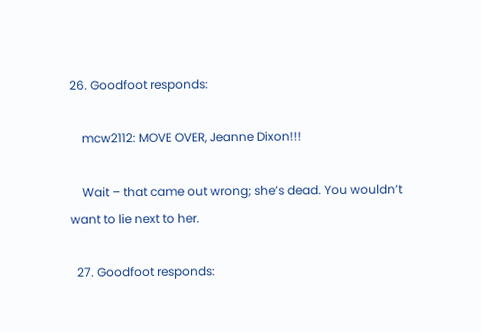26. Goodfoot responds:

    mcw2112: MOVE OVER, Jeanne Dixon!!!

    Wait – that came out wrong; she’s dead. You wouldn’t want to lie next to her.

  27. Goodfoot responds: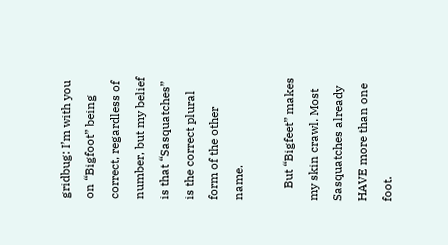gridbug: I’m with you on “Bigfoot” being correct, regardless of number, but my belief is that “Sasquatches” is the correct plural form of the other name.

    But “Bigfeet” makes my skin crawl. Most Sasquatches already HAVE more than one foot.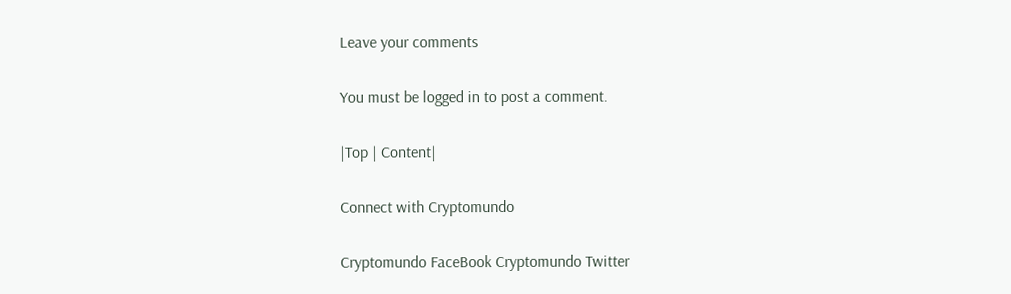Leave your comments

You must be logged in to post a comment.

|Top | Content|

Connect with Cryptomundo

Cryptomundo FaceBook Cryptomundo Twitter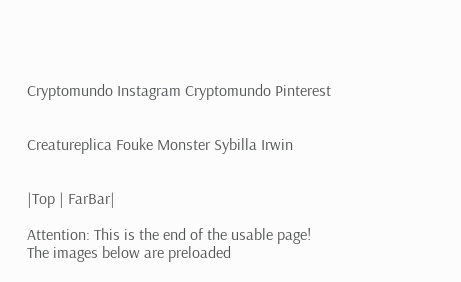Cryptomundo Instagram Cryptomundo Pinterest


Creatureplica Fouke Monster Sybilla Irwin


|Top | FarBar|

Attention: This is the end of the usable page!
The images below are preloaded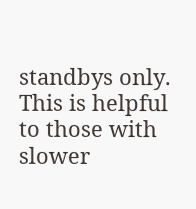standbys only.
This is helpful to those with slower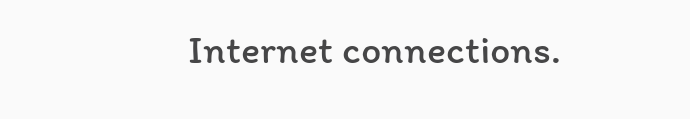Internet connections.